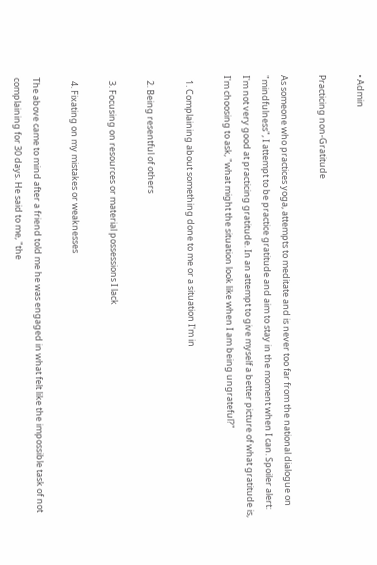• Admin

Practicing non-Gratitude

As someone who practices yoga, attempts to meditate and is never too far from the national dialogue on "mindfulness", I attempt to be practice gratitude and aim to stay in the moment when I can. Spoiler alert: I'm not very good at practicing gratitude. In an attempt to give myself a better picture of what gratitude is, I'm choosing to ask, "what might the situation look like when I am being ungrateful?"

  1. Complaining about something done to me or a situation I'm in

  2. Being resentful of others

  3. Focusing on resources or material possessions I lack

  4. Fixating on my mistakes or weaknesses

The above came to mind after a friend told me he was engaged in what felt like the impossible task of not complaining for 30 days. He said to me, "the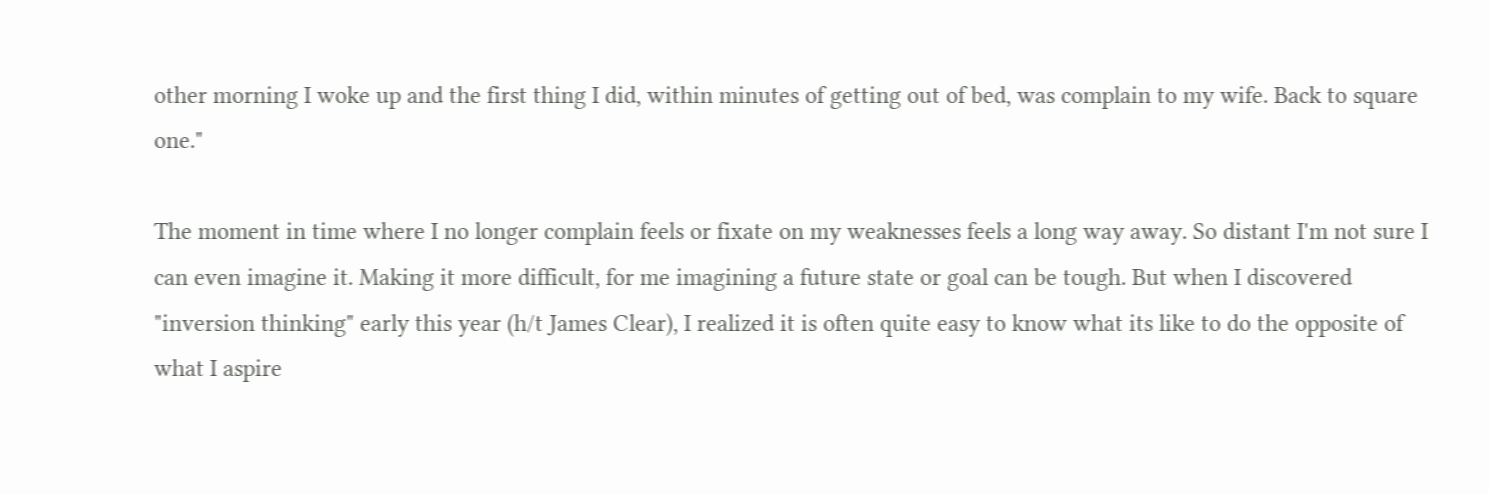other morning I woke up and the first thing I did, within minutes of getting out of bed, was complain to my wife. Back to square one."

The moment in time where I no longer complain feels or fixate on my weaknesses feels a long way away. So distant I'm not sure I can even imagine it. Making it more difficult, for me imagining a future state or goal can be tough. But when I discovered "inversion thinking" early this year (h/t James Clear), I realized it is often quite easy to know what its like to do the opposite of what I aspire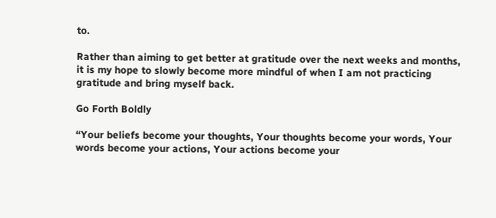to.

Rather than aiming to get better at gratitude over the next weeks and months, it is my hope to slowly become more mindful of when I am not practicing gratitude and bring myself back.

Go Forth Boldly

“Your beliefs become your thoughts, Your thoughts become your words, Your words become your actions, Your actions become your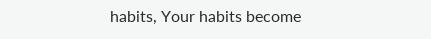habits, Your habits become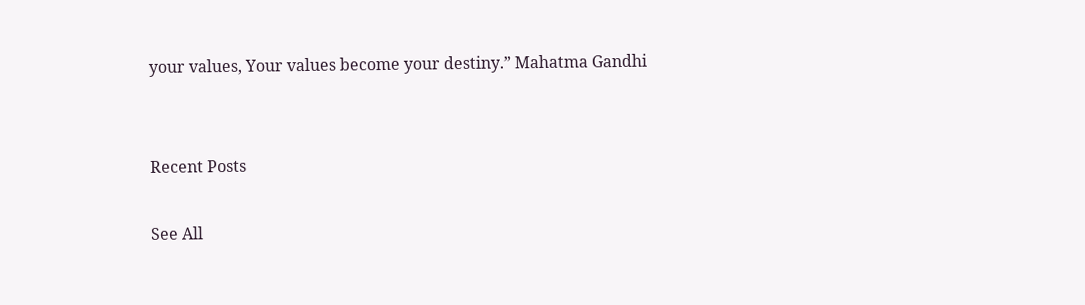your values, Your values become your destiny.” Mahatma Gandhi


Recent Posts

See All